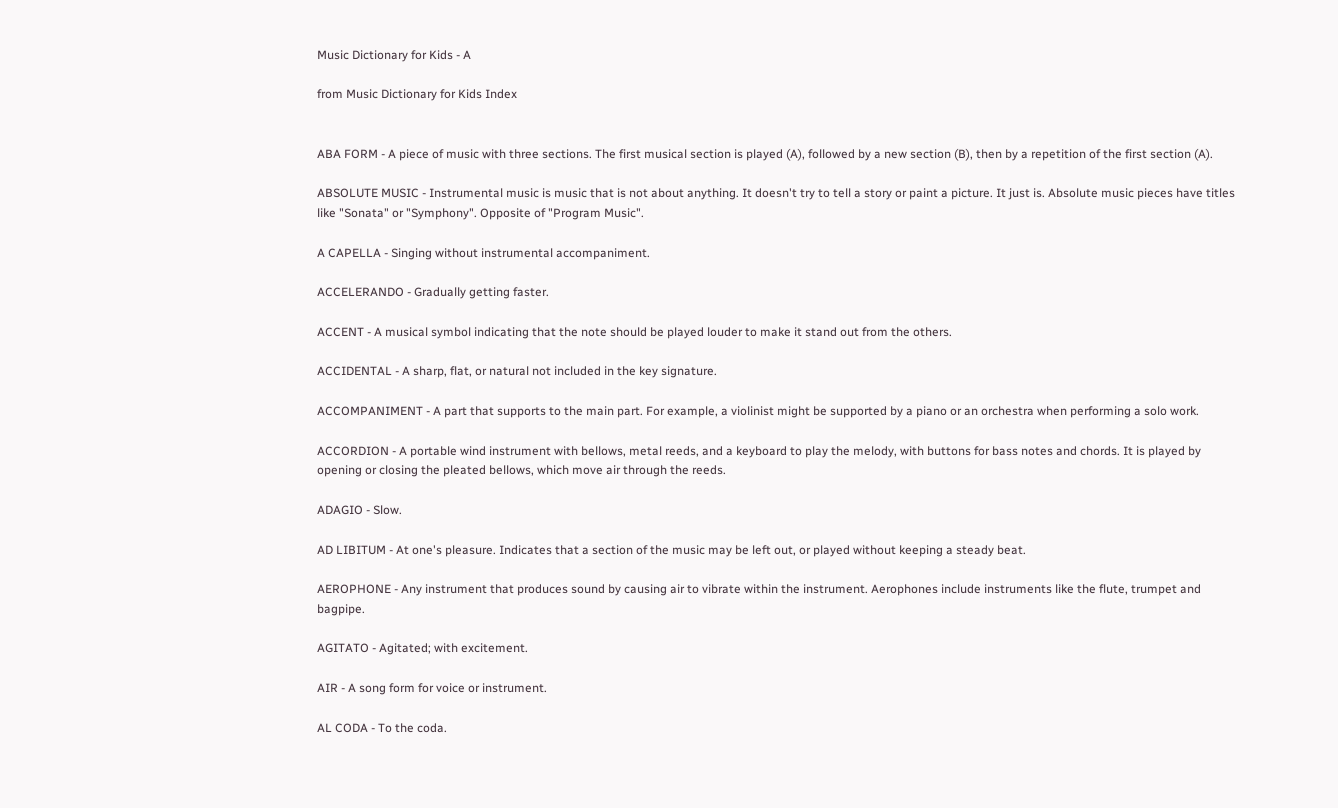Music Dictionary for Kids - A

from Music Dictionary for Kids Index


ABA FORM - A piece of music with three sections. The first musical section is played (A), followed by a new section (B), then by a repetition of the first section (A).

ABSOLUTE MUSIC - Instrumental music is music that is not about anything. It doesn't try to tell a story or paint a picture. It just is. Absolute music pieces have titles like "Sonata" or "Symphony". Opposite of "Program Music".

A CAPELLA - Singing without instrumental accompaniment.

ACCELERANDO - Gradually getting faster.

ACCENT - A musical symbol indicating that the note should be played louder to make it stand out from the others.

ACCIDENTAL - A sharp, flat, or natural not included in the key signature.

ACCOMPANIMENT - A part that supports to the main part. For example, a violinist might be supported by a piano or an orchestra when performing a solo work.

ACCORDION - A portable wind instrument with bellows, metal reeds, and a keyboard to play the melody, with buttons for bass notes and chords. It is played by opening or closing the pleated bellows, which move air through the reeds.

ADAGIO - Slow.

AD LIBITUM - At one's pleasure. Indicates that a section of the music may be left out, or played without keeping a steady beat.

AEROPHONE - Any instrument that produces sound by causing air to vibrate within the instrument. Aerophones include instruments like the flute, trumpet and bagpipe.

AGITATO - Agitated; with excitement.

AIR - A song form for voice or instrument.

AL CODA - To the coda.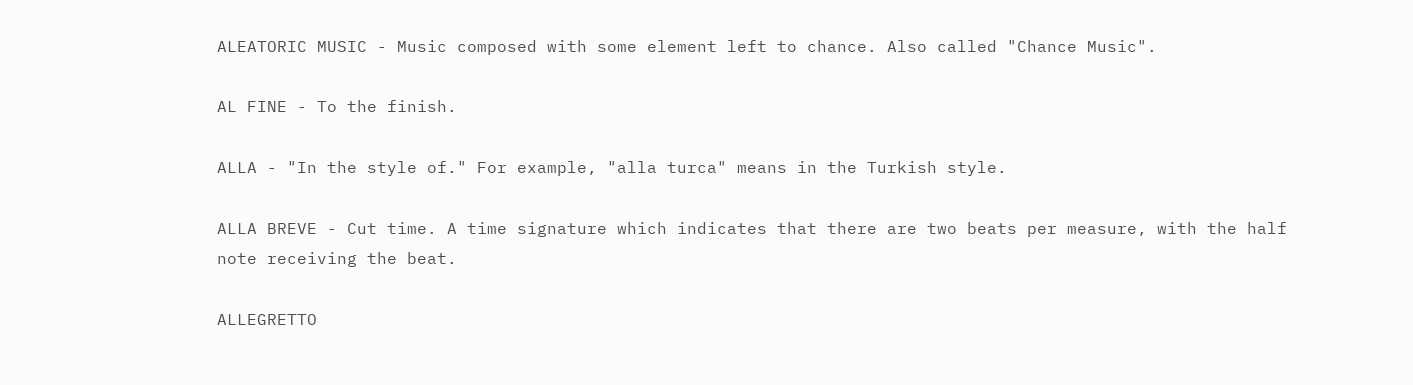ALEATORIC MUSIC - Music composed with some element left to chance. Also called "Chance Music".

AL FINE - To the finish.

ALLA - "In the style of." For example, "alla turca" means in the Turkish style.

ALLA BREVE - Cut time. A time signature which indicates that there are two beats per measure, with the half note receiving the beat.

ALLEGRETTO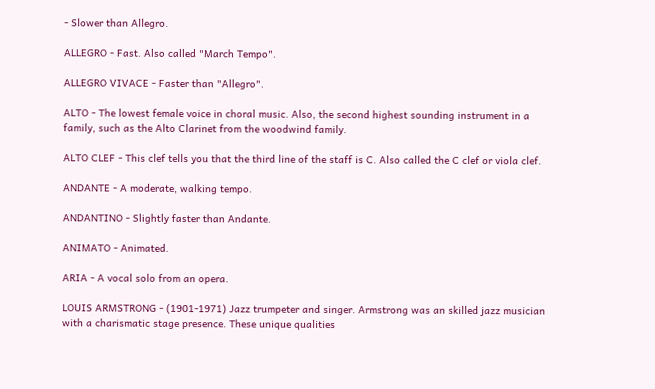- Slower than Allegro.

ALLEGRO - Fast. Also called "March Tempo".

ALLEGRO VIVACE - Faster than "Allegro".

ALTO - The lowest female voice in choral music. Also, the second highest sounding instrument in a family, such as the Alto Clarinet from the woodwind family.

ALTO CLEF - This clef tells you that the third line of the staff is C. Also called the C clef or viola clef.

ANDANTE - A moderate, walking tempo.

ANDANTINO - Slightly faster than Andante.

ANIMATO - Animated.

ARIA - A vocal solo from an opera.

LOUIS ARMSTRONG - (1901-1971) Jazz trumpeter and singer. Armstrong was an skilled jazz musician with a charismatic stage presence. These unique qualities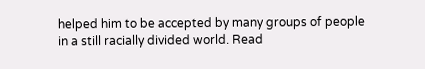helped him to be accepted by many groups of people in a still racially divided world. Read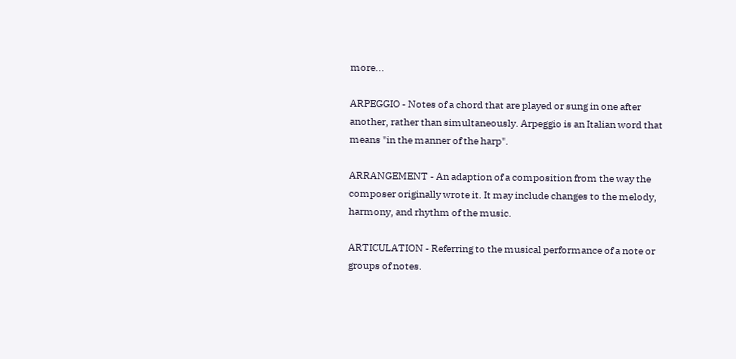more...

ARPEGGIO - Notes of a chord that are played or sung in one after another, rather than simultaneously. Arpeggio is an Italian word that means "in the manner of the harp".

ARRANGEMENT - An adaption of a composition from the way the composer originally wrote it. It may include changes to the melody, harmony, and rhythm of the music.

ARTICULATION - Referring to the musical performance of a note or groups of notes.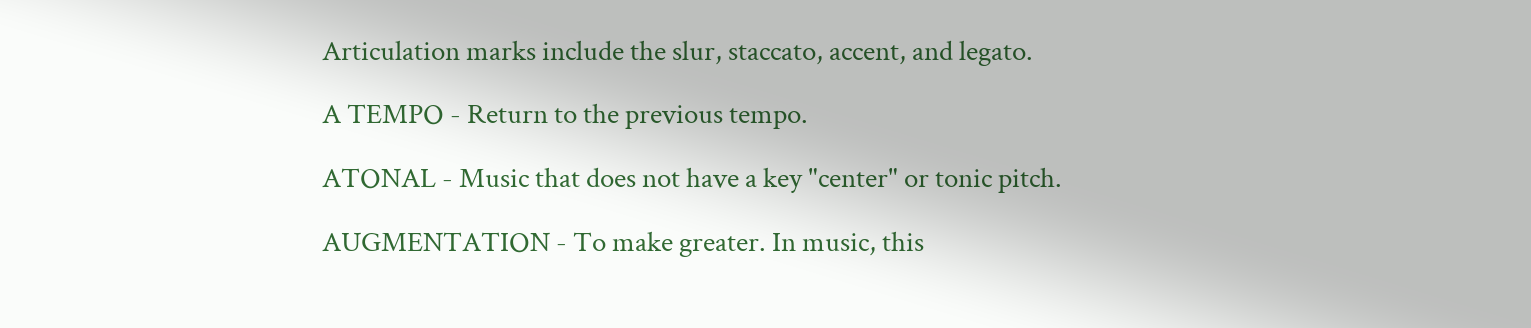Articulation marks include the slur, staccato, accent, and legato.

A TEMPO - Return to the previous tempo.

ATONAL - Music that does not have a key "center" or tonic pitch.

AUGMENTATION - To make greater. In music, this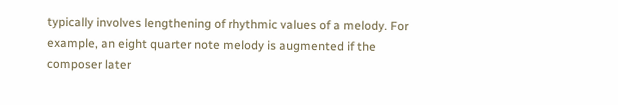typically involves lengthening of rhythmic values of a melody. For example, an eight quarter note melody is augmented if the composer later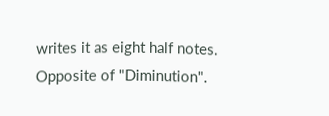writes it as eight half notes. Opposite of "Diminution".